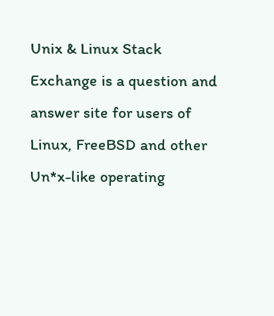Unix & Linux Stack Exchange is a question and answer site for users of Linux, FreeBSD and other Un*x-like operating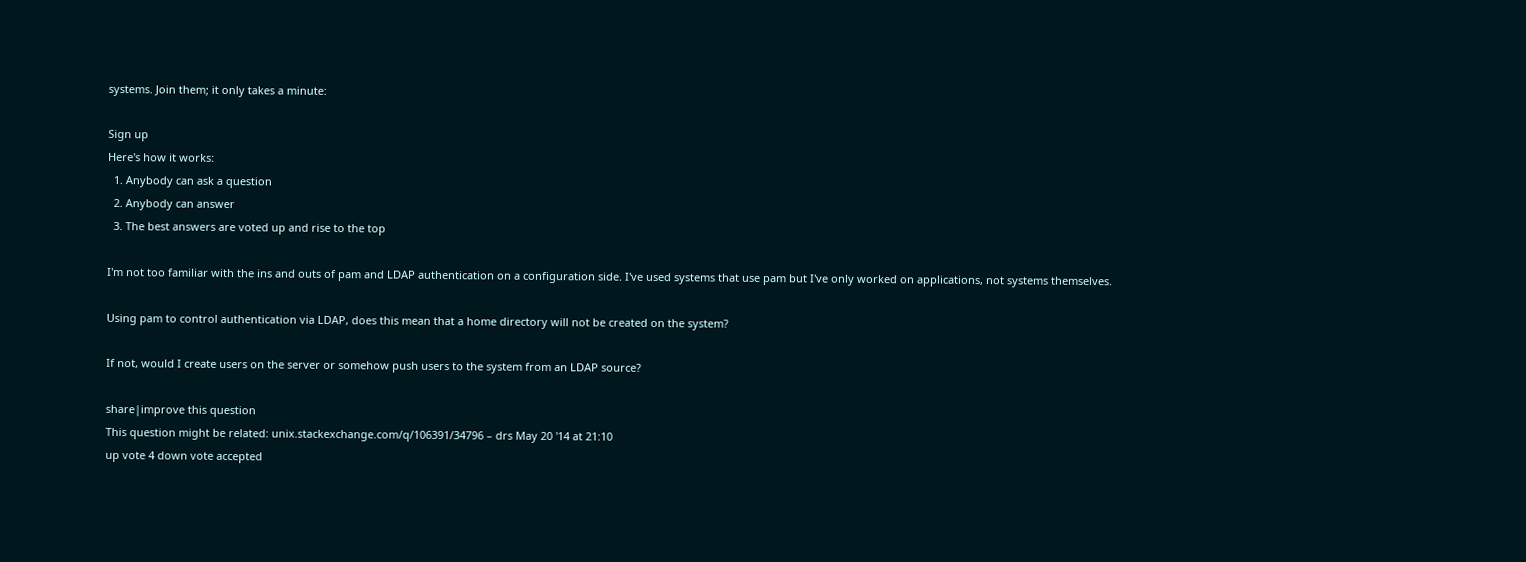systems. Join them; it only takes a minute:

Sign up
Here's how it works:
  1. Anybody can ask a question
  2. Anybody can answer
  3. The best answers are voted up and rise to the top

I'm not too familiar with the ins and outs of pam and LDAP authentication on a configuration side. I've used systems that use pam but I've only worked on applications, not systems themselves.

Using pam to control authentication via LDAP, does this mean that a home directory will not be created on the system?

If not, would I create users on the server or somehow push users to the system from an LDAP source?

share|improve this question
This question might be related: unix.stackexchange.com/q/106391/34796 – drs May 20 '14 at 21:10
up vote 4 down vote accepted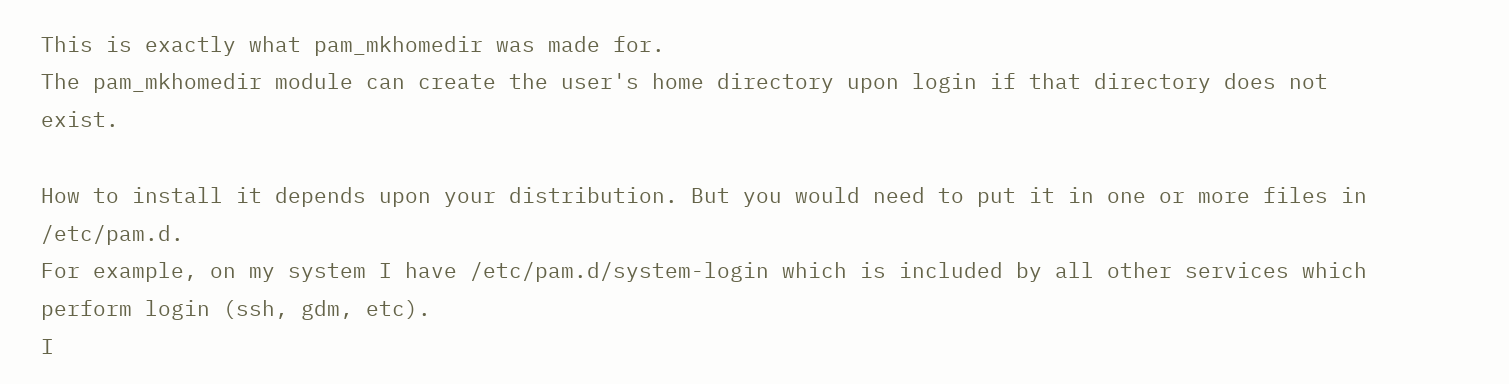This is exactly what pam_mkhomedir was made for.
The pam_mkhomedir module can create the user's home directory upon login if that directory does not exist.

How to install it depends upon your distribution. But you would need to put it in one or more files in /etc/pam.d.
For example, on my system I have /etc/pam.d/system-login which is included by all other services which perform login (ssh, gdm, etc).
I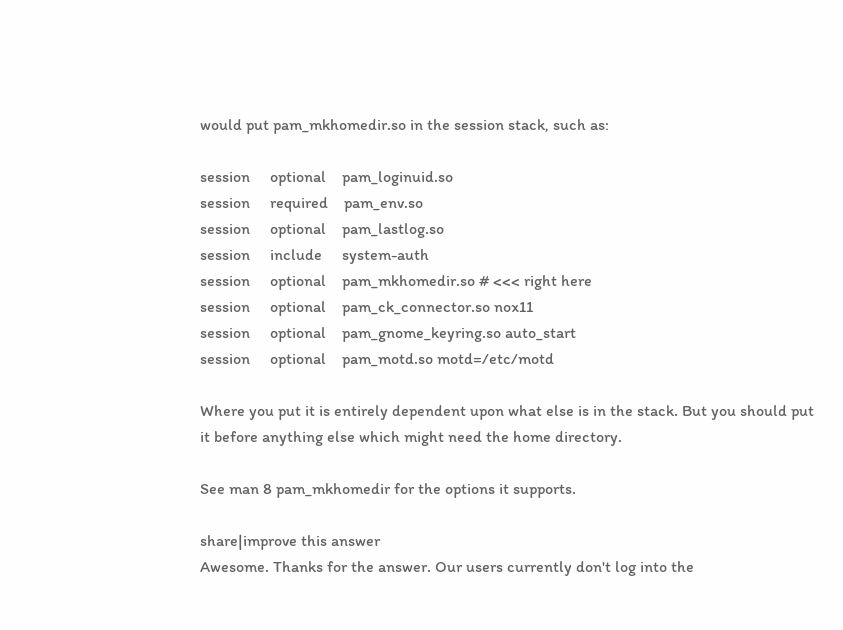would put pam_mkhomedir.so in the session stack, such as:

session     optional    pam_loginuid.so
session     required    pam_env.so
session     optional    pam_lastlog.so
session     include     system-auth
session     optional    pam_mkhomedir.so # <<< right here
session     optional    pam_ck_connector.so nox11
session     optional    pam_gnome_keyring.so auto_start
session     optional    pam_motd.so motd=/etc/motd

Where you put it is entirely dependent upon what else is in the stack. But you should put it before anything else which might need the home directory.

See man 8 pam_mkhomedir for the options it supports.

share|improve this answer
Awesome. Thanks for the answer. Our users currently don't log into the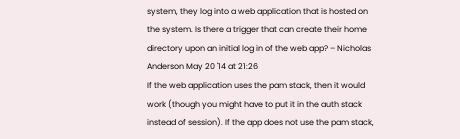system, they log into a web application that is hosted on the system. Is there a trigger that can create their home directory upon an initial log in of the web app? – Nicholas Anderson May 20 '14 at 21:26
If the web application uses the pam stack, then it would work (though you might have to put it in the auth stack instead of session). If the app does not use the pam stack,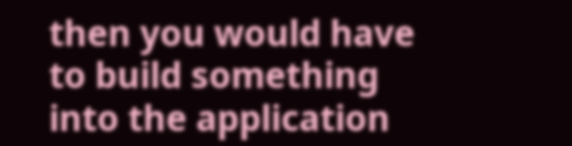then you would have to build something into the application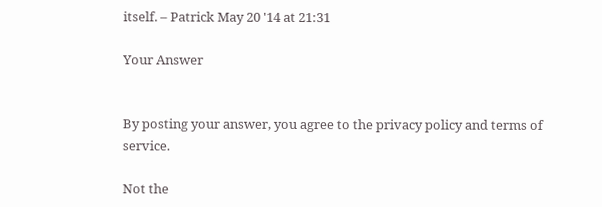itself. – Patrick May 20 '14 at 21:31

Your Answer


By posting your answer, you agree to the privacy policy and terms of service.

Not the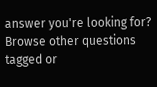answer you're looking for? Browse other questions tagged or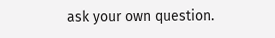ask your own question.